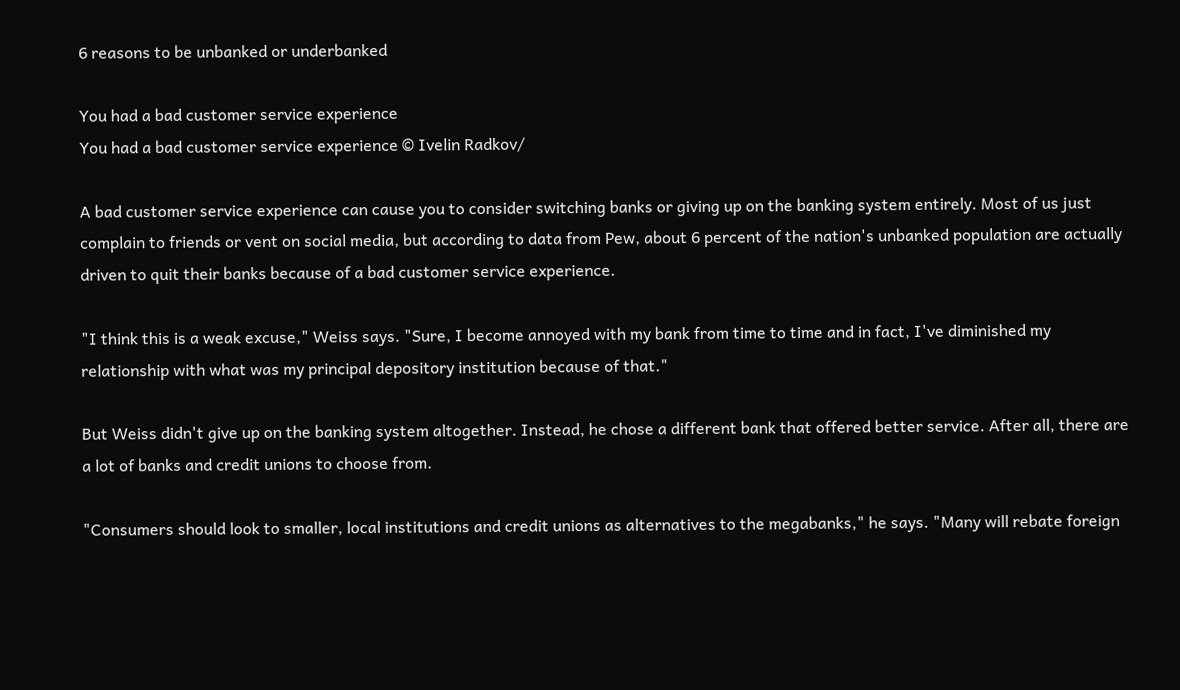6 reasons to be unbanked or underbanked

You had a bad customer service experience
You had a bad customer service experience © Ivelin Radkov/

A bad customer service experience can cause you to consider switching banks or giving up on the banking system entirely. Most of us just complain to friends or vent on social media, but according to data from Pew, about 6 percent of the nation's unbanked population are actually driven to quit their banks because of a bad customer service experience.

"I think this is a weak excuse," Weiss says. "Sure, I become annoyed with my bank from time to time and in fact, I've diminished my relationship with what was my principal depository institution because of that."

But Weiss didn't give up on the banking system altogether. Instead, he chose a different bank that offered better service. After all, there are a lot of banks and credit unions to choose from.

"Consumers should look to smaller, local institutions and credit unions as alternatives to the megabanks," he says. "Many will rebate foreign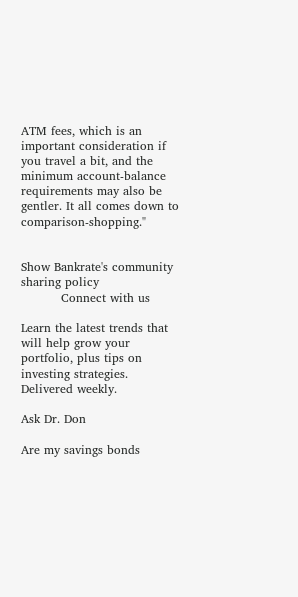ATM fees, which is an important consideration if you travel a bit, and the minimum account-balance requirements may also be gentler. It all comes down to comparison-shopping."


Show Bankrate's community sharing policy
          Connect with us

Learn the latest trends that will help grow your portfolio, plus tips on investing strategies. Delivered weekly.

Ask Dr. Don

Are my savings bonds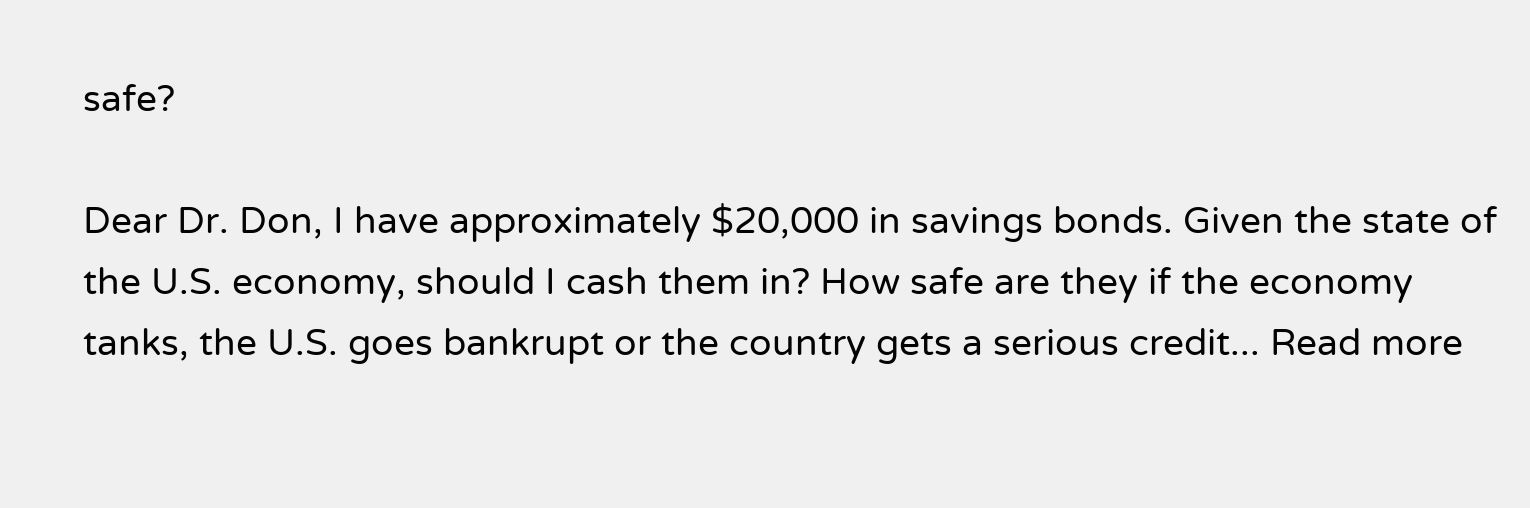safe?

Dear Dr. Don, I have approximately $20,000 in savings bonds. Given the state of the U.S. economy, should I cash them in? How safe are they if the economy tanks, the U.S. goes bankrupt or the country gets a serious credit... Read more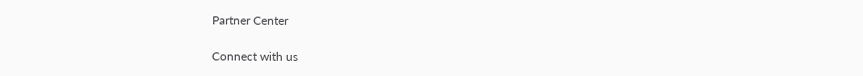Partner Center

Connect with us